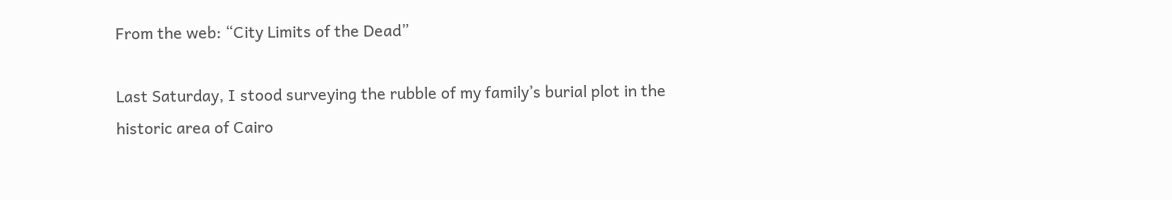From the web: “City Limits of the Dead”

Last Saturday, I stood surveying the rubble of my family’s burial plot in the historic area of Cairo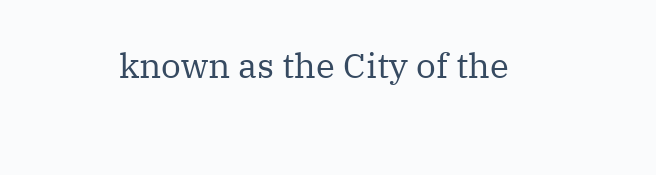known as the City of the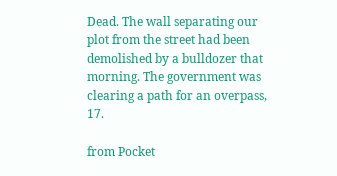Dead. The wall separating our plot from the street had been demolished by a bulldozer that morning. The government was clearing a path for an overpass, 17.

from Pocket